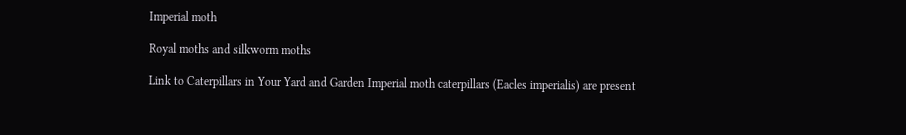Imperial moth

Royal moths and silkworm moths

Link to Caterpillars in Your Yard and Garden Imperial moth caterpillars (Eacles imperialis) are present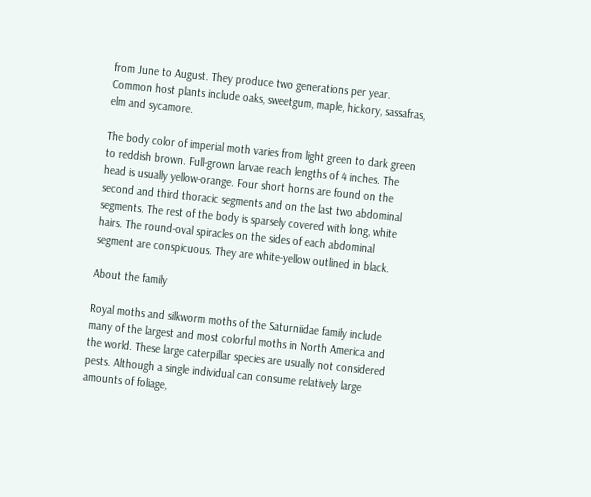from June to August. They produce two generations per year. Common host plants include oaks, sweetgum, maple, hickory, sassafras, elm and sycamore.

The body color of imperial moth varies from light green to dark green to reddish brown. Full-grown larvae reach lengths of 4 inches. The head is usually yellow-orange. Four short horns are found on the second and third thoracic segments and on the last two abdominal segments. The rest of the body is sparsely covered with long, white hairs. The round-oval spiracles on the sides of each abdominal segment are conspicuous. They are white-yellow outlined in black.

About the family

Royal moths and silkworm moths of the Saturniidae family include many of the largest and most colorful moths in North America and the world. These large caterpillar species are usually not considered pests. Although a single individual can consume relatively large amounts of foliage,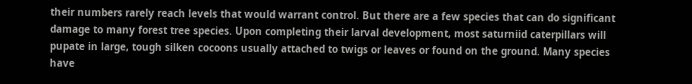their numbers rarely reach levels that would warrant control. But there are a few species that can do significant damage to many forest tree species. Upon completing their larval development, most saturniid caterpillars will pupate in large, tough silken cocoons usually attached to twigs or leaves or found on the ground. Many species have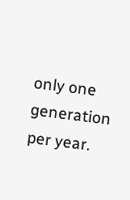only one generation per year.